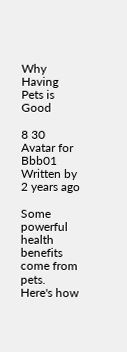Why Having Pets is Good

8 30
Avatar for Bbb01
Written by
2 years ago

Some powerful health benefits come from pets. Here's how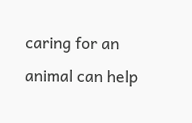caring for an animal can help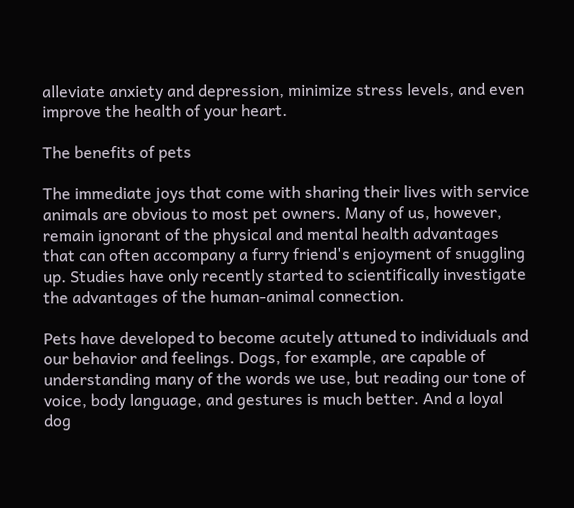alleviate anxiety and depression, minimize stress levels, and even improve the health of your heart.

The benefits of pets

The immediate joys that come with sharing their lives with service animals are obvious to most pet owners. Many of us, however, remain ignorant of the physical and mental health advantages that can often accompany a furry friend's enjoyment of snuggling up. Studies have only recently started to scientifically investigate the advantages of the human-animal connection.

Pets have developed to become acutely attuned to individuals and our behavior and feelings. Dogs, for example, are capable of understanding many of the words we use, but reading our tone of voice, body language, and gestures is much better. And a loyal dog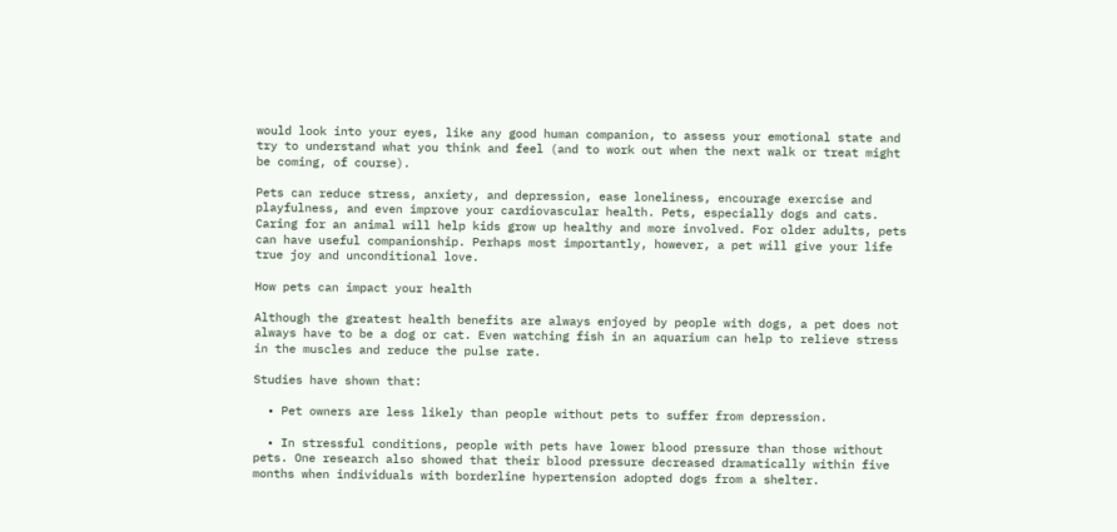would look into your eyes, like any good human companion, to assess your emotional state and try to understand what you think and feel (and to work out when the next walk or treat might be coming, of course).

Pets can reduce stress, anxiety, and depression, ease loneliness, encourage exercise and playfulness, and even improve your cardiovascular health. Pets, especially dogs and cats. Caring for an animal will help kids grow up healthy and more involved. For older adults, pets can have useful companionship. Perhaps most importantly, however, a pet will give your life true joy and unconditional love.

How pets can impact your health

Although the greatest health benefits are always enjoyed by people with dogs, a pet does not always have to be a dog or cat. Even watching fish in an aquarium can help to relieve stress in the muscles and reduce the pulse rate.

Studies have shown that:

  • Pet owners are less likely than people without pets to suffer from depression.

  • In stressful conditions, people with pets have lower blood pressure than those without pets. One research also showed that their blood pressure decreased dramatically within five months when individuals with borderline hypertension adopted dogs from a shelter.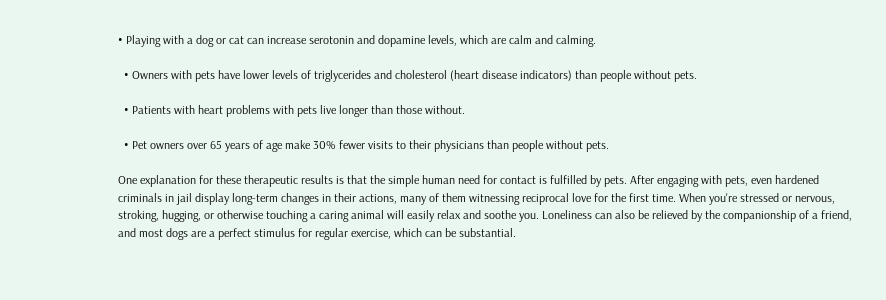• Playing with a dog or cat can increase serotonin and dopamine levels, which are calm and calming.

  • Owners with pets have lower levels of triglycerides and cholesterol (heart disease indicators) than people without pets.

  • Patients with heart problems with pets live longer than those without.

  • Pet owners over 65 years of age make 30% fewer visits to their physicians than people without pets.

One explanation for these therapeutic results is that the simple human need for contact is fulfilled by pets. After engaging with pets, even hardened criminals in jail display long-term changes in their actions, many of them witnessing reciprocal love for the first time. When you're stressed or nervous, stroking, hugging, or otherwise touching a caring animal will easily relax and soothe you. Loneliness can also be relieved by the companionship of a friend, and most dogs are a perfect stimulus for regular exercise, which can be substantial.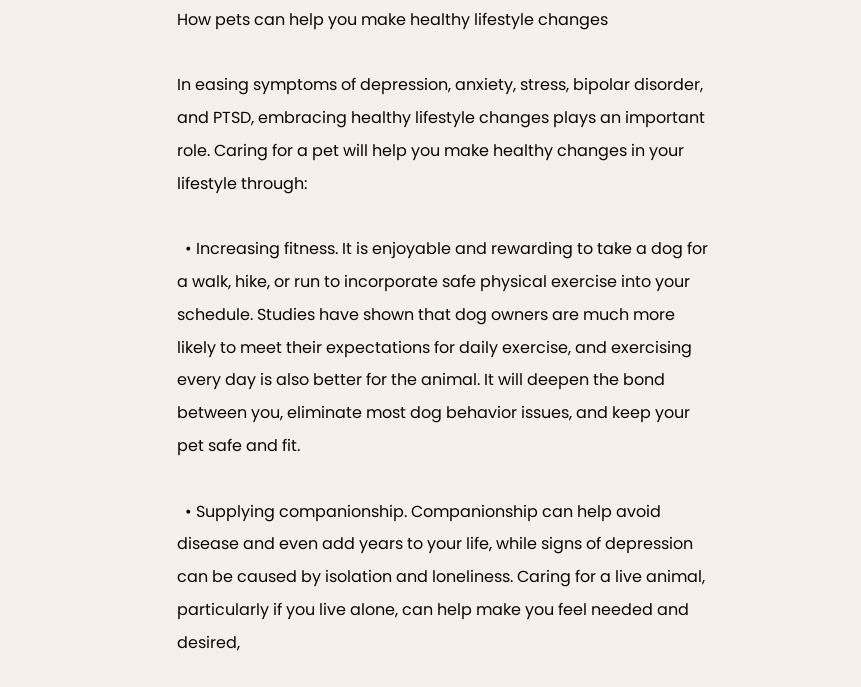How pets can help you make healthy lifestyle changes

In easing symptoms of depression, anxiety, stress, bipolar disorder, and PTSD, embracing healthy lifestyle changes plays an important role. Caring for a pet will help you make healthy changes in your lifestyle through:

  • Increasing fitness. It is enjoyable and rewarding to take a dog for a walk, hike, or run to incorporate safe physical exercise into your schedule. Studies have shown that dog owners are much more likely to meet their expectations for daily exercise, and exercising every day is also better for the animal. It will deepen the bond between you, eliminate most dog behavior issues, and keep your pet safe and fit.

  • Supplying companionship. Companionship can help avoid disease and even add years to your life, while signs of depression can be caused by isolation and loneliness. Caring for a live animal, particularly if you live alone, can help make you feel needed and desired,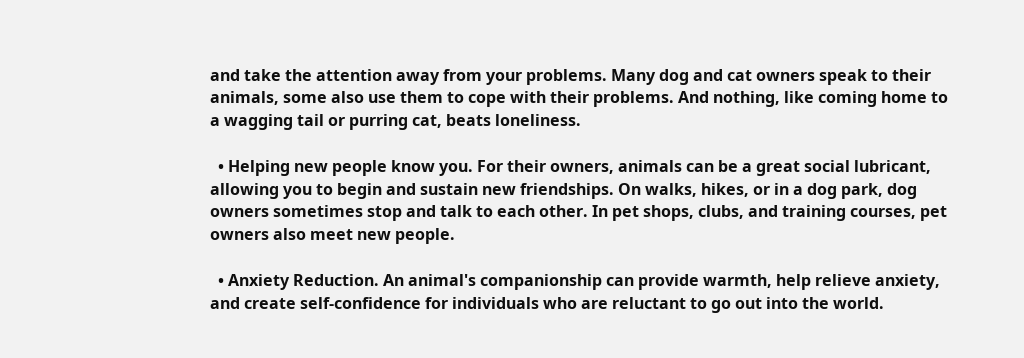and take the attention away from your problems. Many dog and cat owners speak to their animals, some also use them to cope with their problems. And nothing, like coming home to a wagging tail or purring cat, beats loneliness.

  • Helping new people know you. For their owners, animals can be a great social lubricant, allowing you to begin and sustain new friendships. On walks, hikes, or in a dog park, dog owners sometimes stop and talk to each other. In pet shops, clubs, and training courses, pet owners also meet new people.

  • Anxiety Reduction. An animal's companionship can provide warmth, help relieve anxiety, and create self-confidence for individuals who are reluctant to go out into the world.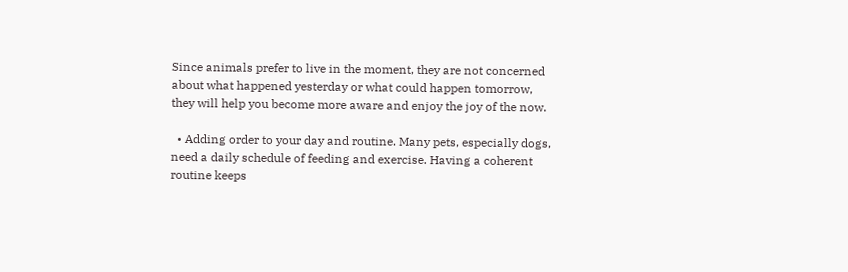Since animals prefer to live in the moment, they are not concerned about what happened yesterday or what could happen tomorrow, they will help you become more aware and enjoy the joy of the now.

  • Adding order to your day and routine. Many pets, especially dogs, need a daily schedule of feeding and exercise. Having a coherent routine keeps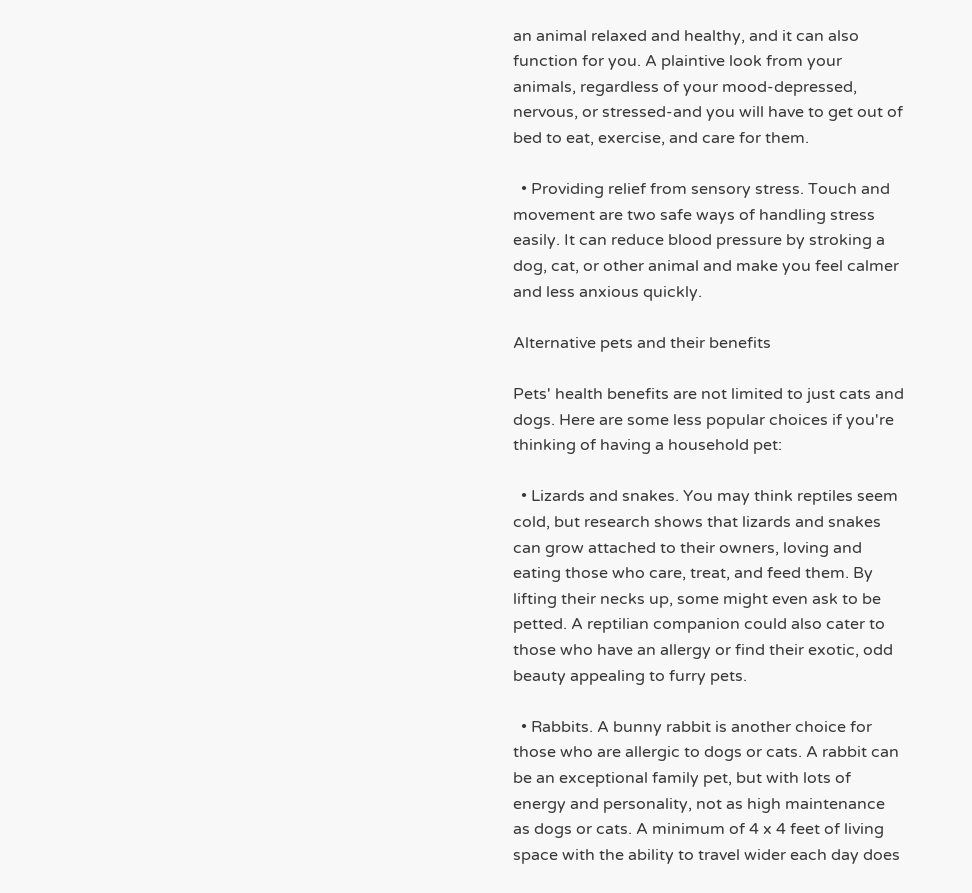an animal relaxed and healthy, and it can also function for you. A plaintive look from your animals, regardless of your mood-depressed, nervous, or stressed-and you will have to get out of bed to eat, exercise, and care for them.

  • Providing relief from sensory stress. Touch and movement are two safe ways of handling stress easily. It can reduce blood pressure by stroking a dog, cat, or other animal and make you feel calmer and less anxious quickly.

Alternative pets and their benefits

Pets' health benefits are not limited to just cats and dogs. Here are some less popular choices if you're thinking of having a household pet:

  • Lizards and snakes. You may think reptiles seem cold, but research shows that lizards and snakes can grow attached to their owners, loving and eating those who care, treat, and feed them. By lifting their necks up, some might even ask to be petted. A reptilian companion could also cater to those who have an allergy or find their exotic, odd beauty appealing to furry pets.

  • Rabbits. A bunny rabbit is another choice for those who are allergic to dogs or cats. A rabbit can be an exceptional family pet, but with lots of energy and personality, not as high maintenance as dogs or cats. A minimum of 4 x 4 feet of living space with the ability to travel wider each day does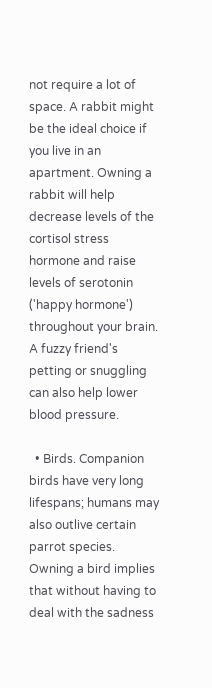not require a lot of space. A rabbit might be the ideal choice if you live in an apartment. Owning a rabbit will help decrease levels of the cortisol stress hormone and raise levels of serotonin ('happy hormone') throughout your brain. A fuzzy friend's petting or snuggling can also help lower blood pressure.

  • Birds. Companion birds have very long lifespans; humans may also outlive certain parrot species. Owning a bird implies that without having to deal with the sadness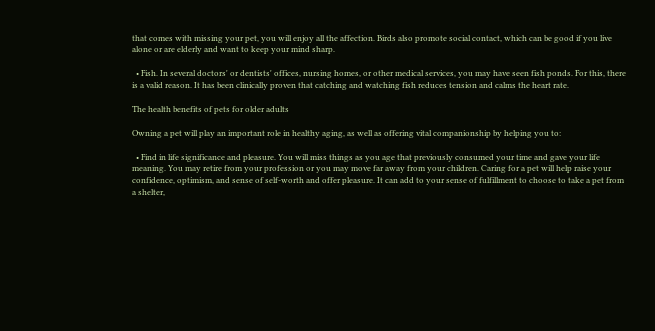that comes with missing your pet, you will enjoy all the affection. Birds also promote social contact, which can be good if you live alone or are elderly and want to keep your mind sharp.

  • Fish. In several doctors' or dentists' offices, nursing homes, or other medical services, you may have seen fish ponds. For this, there is a valid reason. It has been clinically proven that catching and watching fish reduces tension and calms the heart rate.

The health benefits of pets for older adults

Owning a pet will play an important role in healthy aging, as well as offering vital companionship by helping you to:

  • Find in life significance and pleasure. You will miss things as you age that previously consumed your time and gave your life meaning. You may retire from your profession or you may move far away from your children. Caring for a pet will help raise your confidence, optimism, and sense of self-worth and offer pleasure. It can add to your sense of fulfillment to choose to take a pet from a shelter,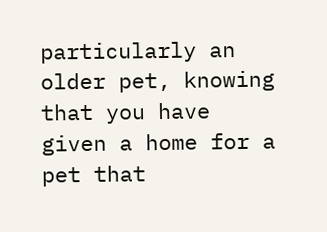particularly an older pet, knowing that you have given a home for a pet that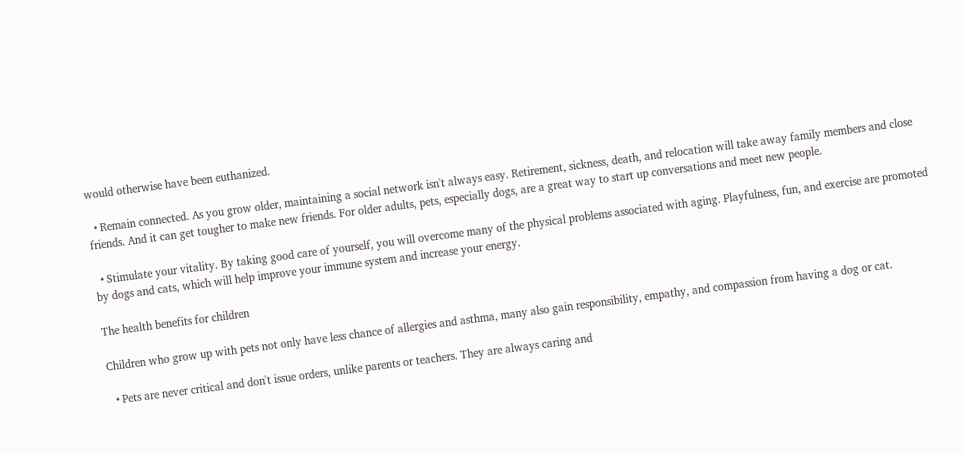would otherwise have been euthanized.

  • Remain connected. As you grow older, maintaining a social network isn't always easy. Retirement, sickness, death, and relocation will take away family members and close friends. And it can get tougher to make new friends. For older adults, pets, especially dogs, are a great way to start up conversations and meet new people.

  • Stimulate your vitality. By taking good care of yourself, you will overcome many of the physical problems associated with aging. Playfulness, fun, and exercise are promoted by dogs and cats, which will help improve your immune system and increase your energy.

The health benefits for children

Children who grow up with pets not only have less chance of allergies and asthma, many also gain responsibility, empathy, and compassion from having a dog or cat.

  • Pets are never critical and don't issue orders, unlike parents or teachers. They are always caring and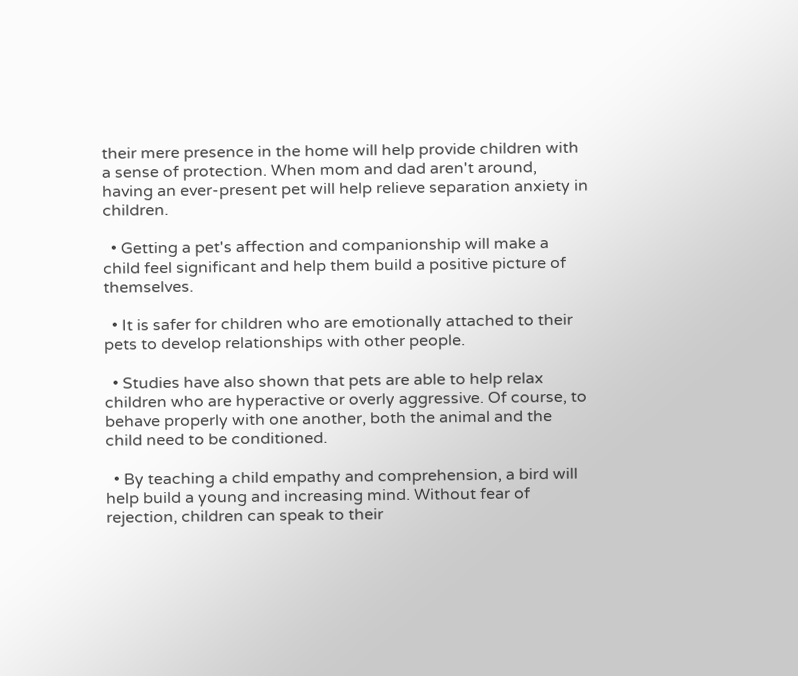their mere presence in the home will help provide children with a sense of protection. When mom and dad aren't around, having an ever-present pet will help relieve separation anxiety in children.

  • Getting a pet's affection and companionship will make a child feel significant and help them build a positive picture of themselves.

  • It is safer for children who are emotionally attached to their pets to develop relationships with other people.

  • Studies have also shown that pets are able to help relax children who are hyperactive or overly aggressive. Of course, to behave properly with one another, both the animal and the child need to be conditioned.

  • By teaching a child empathy and comprehension, a bird will help build a young and increasing mind. Without fear of rejection, children can speak to their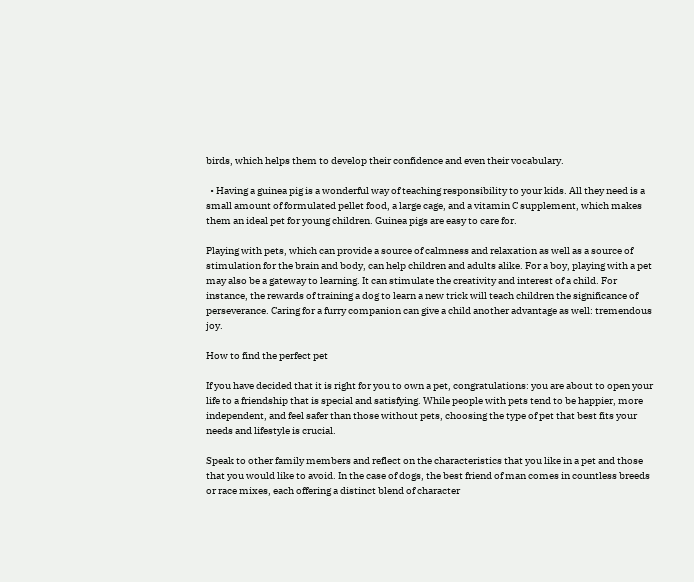birds, which helps them to develop their confidence and even their vocabulary.

  • Having a guinea pig is a wonderful way of teaching responsibility to your kids. All they need is a small amount of formulated pellet food, a large cage, and a vitamin C supplement, which makes them an ideal pet for young children. Guinea pigs are easy to care for.

Playing with pets, which can provide a source of calmness and relaxation as well as a source of stimulation for the brain and body, can help children and adults alike. For a boy, playing with a pet may also be a gateway to learning. It can stimulate the creativity and interest of a child. For instance, the rewards of training a dog to learn a new trick will teach children the significance of perseverance. Caring for a furry companion can give a child another advantage as well: tremendous joy.

How to find the perfect pet

If you have decided that it is right for you to own a pet, congratulations: you are about to open your life to a friendship that is special and satisfying. While people with pets tend to be happier, more independent, and feel safer than those without pets, choosing the type of pet that best fits your needs and lifestyle is crucial.

Speak to other family members and reflect on the characteristics that you like in a pet and those that you would like to avoid. In the case of dogs, the best friend of man comes in countless breeds or race mixes, each offering a distinct blend of character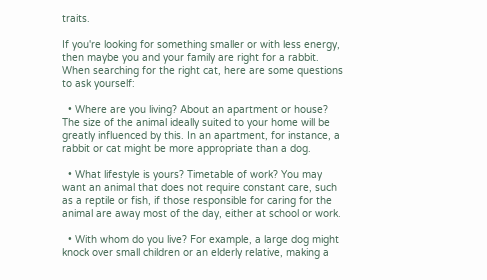traits.

If you're looking for something smaller or with less energy, then maybe you and your family are right for a rabbit. When searching for the right cat, here are some questions to ask yourself:

  • Where are you living? About an apartment or house? The size of the animal ideally suited to your home will be greatly influenced by this. In an apartment, for instance, a rabbit or cat might be more appropriate than a dog.

  • What lifestyle is yours? Timetable of work? You may want an animal that does not require constant care, such as a reptile or fish, if those responsible for caring for the animal are away most of the day, either at school or work.

  • With whom do you live? For example, a large dog might knock over small children or an elderly relative, making a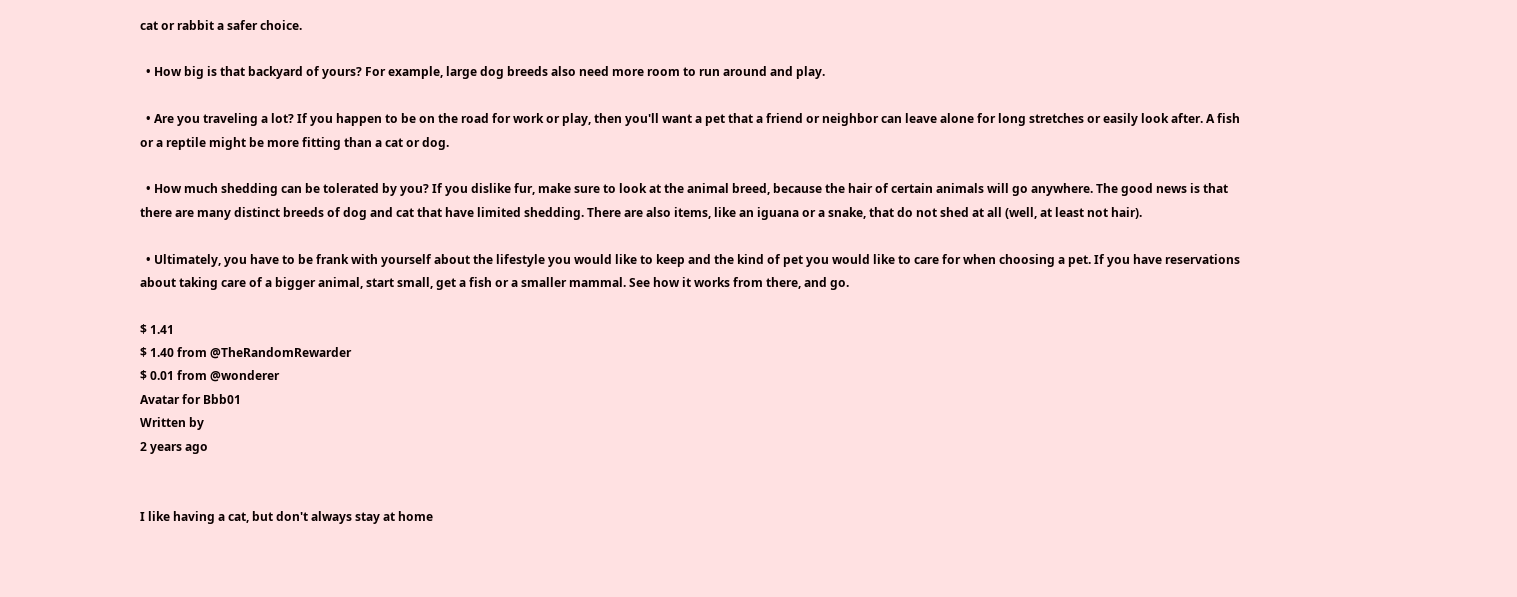cat or rabbit a safer choice.

  • How big is that backyard of yours? For example, large dog breeds also need more room to run around and play.

  • Are you traveling a lot? If you happen to be on the road for work or play, then you'll want a pet that a friend or neighbor can leave alone for long stretches or easily look after. A fish or a reptile might be more fitting than a cat or dog.

  • How much shedding can be tolerated by you? If you dislike fur, make sure to look at the animal breed, because the hair of certain animals will go anywhere. The good news is that there are many distinct breeds of dog and cat that have limited shedding. There are also items, like an iguana or a snake, that do not shed at all (well, at least not hair).

  • Ultimately, you have to be frank with yourself about the lifestyle you would like to keep and the kind of pet you would like to care for when choosing a pet. If you have reservations about taking care of a bigger animal, start small, get a fish or a smaller mammal. See how it works from there, and go.

$ 1.41
$ 1.40 from @TheRandomRewarder
$ 0.01 from @wonderer
Avatar for Bbb01
Written by
2 years ago


I like having a cat, but don't always stay at home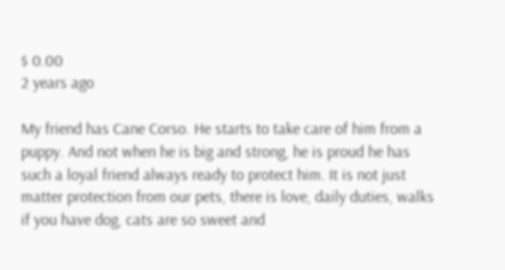$ 0.00
2 years ago

My friend has Cane Corso. He starts to take care of him from a puppy. And not when he is big and strong, he is proud he has such a loyal friend always ready to protect him. It is not just matter protection from our pets, there is love, daily duties, walks if you have dog, cats are so sweet and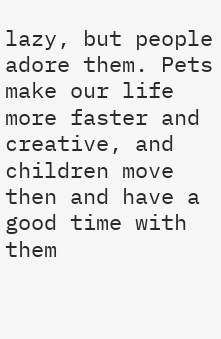lazy, but people adore them. Pets make our life more faster and creative, and children move then and have a good time with them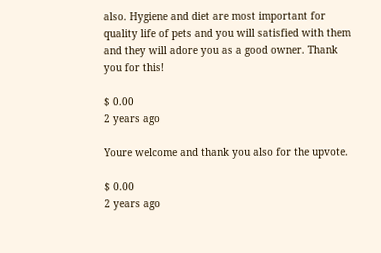also. Hygiene and diet are most important for quality life of pets and you will satisfied with them and they will adore you as a good owner. Thank you for this!

$ 0.00
2 years ago

Youre welcome and thank you also for the upvote.

$ 0.00
2 years ago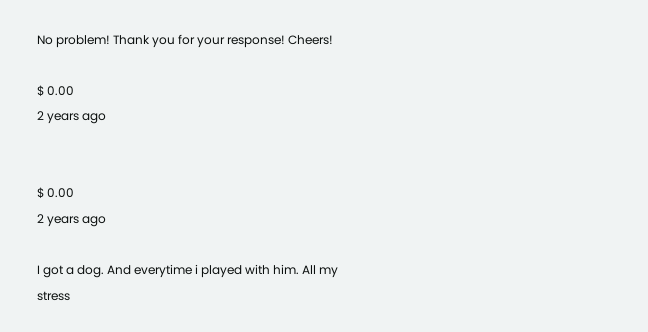No problem! Thank you for your response! Cheers!

$ 0.00
2 years ago


$ 0.00
2 years ago

I got a dog. And everytime i played with him. All my stress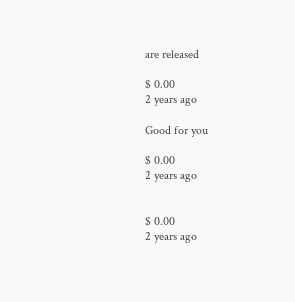are released

$ 0.00
2 years ago

Good for you

$ 0.00
2 years ago


$ 0.00
2 years ago